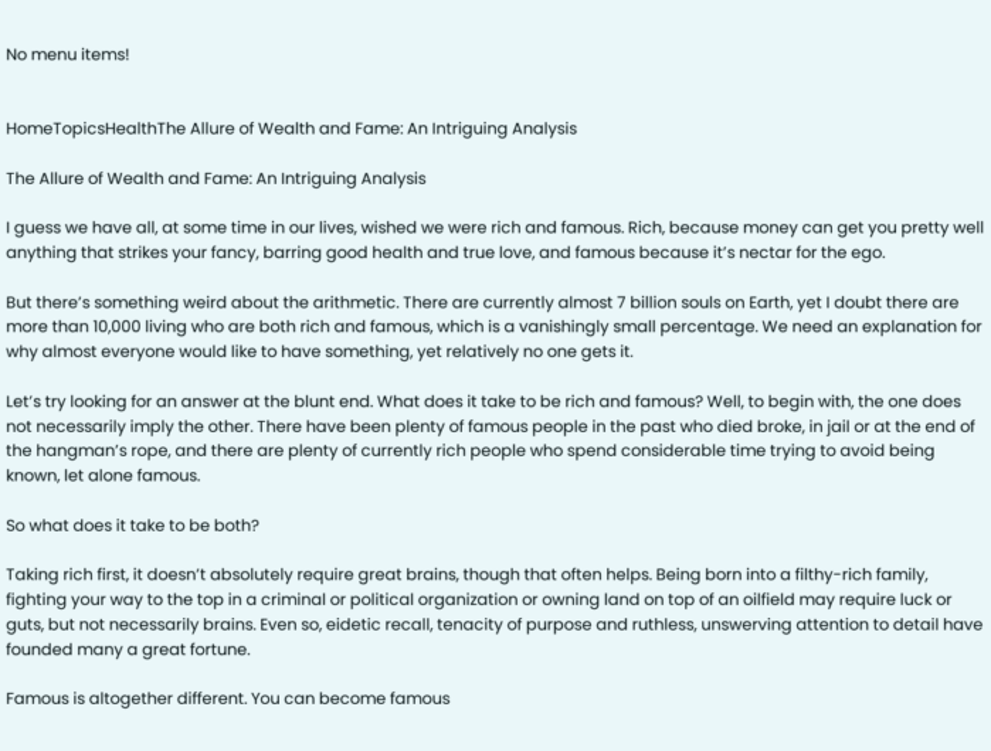No menu items!


HomeTopicsHealthThe Allure of Wealth and Fame: An Intriguing Analysis

The Allure of Wealth and Fame: An Intriguing Analysis

I guess we have all, at some time in our lives, wished we were rich and famous. Rich, because money can get you pretty well anything that strikes your fancy, barring good health and true love, and famous because it’s nectar for the ego.

But there’s something weird about the arithmetic. There are currently almost 7 billion souls on Earth, yet I doubt there are more than 10,000 living who are both rich and famous, which is a vanishingly small percentage. We need an explanation for why almost everyone would like to have something, yet relatively no one gets it.

Let’s try looking for an answer at the blunt end. What does it take to be rich and famous? Well, to begin with, the one does not necessarily imply the other. There have been plenty of famous people in the past who died broke, in jail or at the end of the hangman’s rope, and there are plenty of currently rich people who spend considerable time trying to avoid being known, let alone famous.

So what does it take to be both?

Taking rich first, it doesn’t absolutely require great brains, though that often helps. Being born into a filthy-rich family, fighting your way to the top in a criminal or political organization or owning land on top of an oilfield may require luck or guts, but not necessarily brains. Even so, eidetic recall, tenacity of purpose and ruthless, unswerving attention to detail have founded many a great fortune.

Famous is altogether different. You can become famous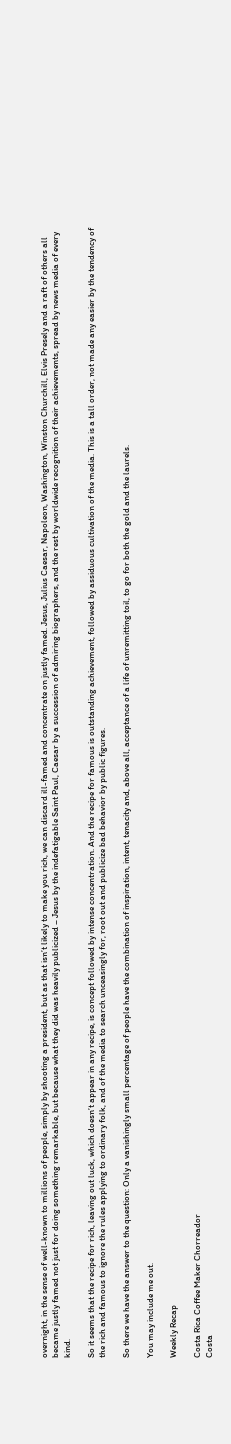overnight, in the sense of well-known to millions of people, simply by shooting a president, but as that isn’t likely to make you rich, we can discard ill-famed and concentrate on justly famed. Jesus, Julius Caesar, Napoleon, Washington, Winston Churchill, Elvis Presely and a raft of others all became justly famed not just for doing something remarkable, but because what they did was heavily publicized – Jesus by the indefatigable Saint Paul, Caesar by a succession of admiring biographers, and the rest by worldwide recognition of their achievements, spread by news media of every kind.

So it seems that the recipe for rich, leaving out luck, which doesn’t appear in any recipe, is concept followed by intense concentration. And the recipe for famous is outstanding achievement, followed by assiduous cultivation of the media. This is a tall order, not made any easier by the tendency of the rich and famous to ignore the rules applying to ordinary folk, and of the media to search unceasingly for, root out and publicize bad behavior by public figures.

So there we have the answer to the question: Only a vanishingly small percentage of people have the combination of inspiration, intent, tenacity and, above all, acceptance of a life of unremitting toil, to go for both the gold and the laurels.

You may include me out.

Weekly Recap

Costa Rica Coffee Maker Chorreador
Costa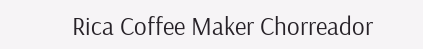Rica Coffee Maker Chorreador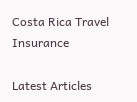Costa Rica Travel Insurance

Latest Articles